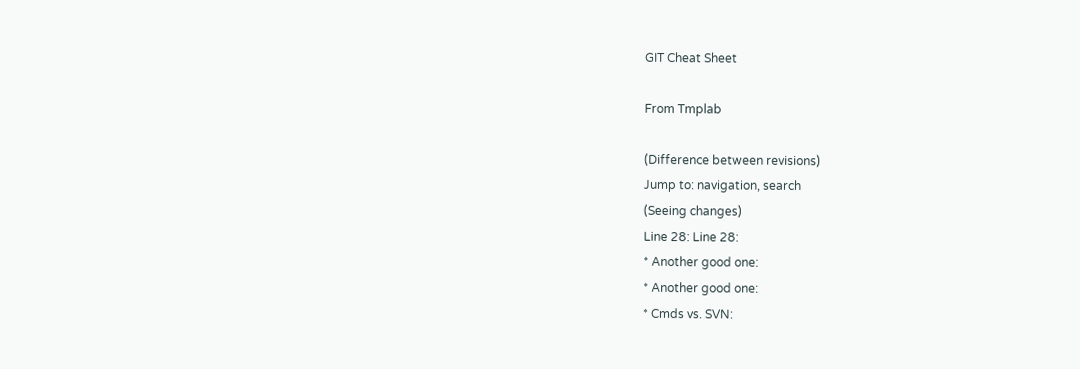GIT Cheat Sheet

From Tmplab

(Difference between revisions)
Jump to: navigation, search
(Seeing changes)
Line 28: Line 28:
* Another good one:
* Another good one:
* Cmds vs. SVN: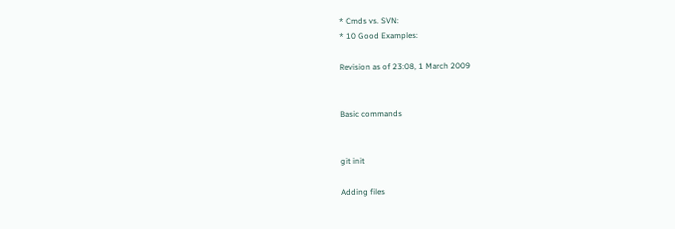* Cmds vs. SVN:
* 10 Good Examples:

Revision as of 23:08, 1 March 2009


Basic commands


git init

Adding files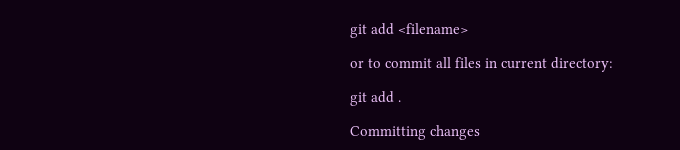git add <filename>

or to commit all files in current directory:

git add .

Committing changes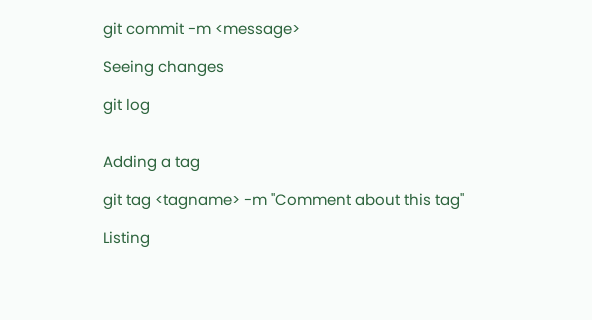git commit -m <message>

Seeing changes

git log


Adding a tag

git tag <tagname> -m "Comment about this tag"

Listing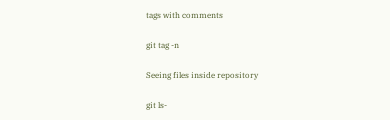tags with comments

git tag -n

Seeing files inside repository

git ls-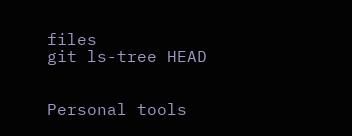files
git ls-tree HEAD


Personal tools